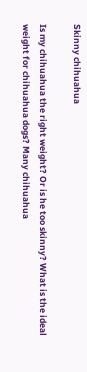Skinny chihuahua

Is my chihuahua the right weight? Or is he too skinny? What is the ideal weight for chihuahua dogs? Many chihuahua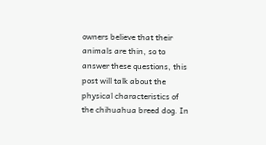owners believe that their animals are thin, so to answer these questions, this post will talk about the physical characteristics of the chihuahua breed dog. In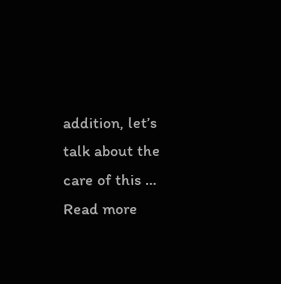addition, let’s talk about the care of this … Read more